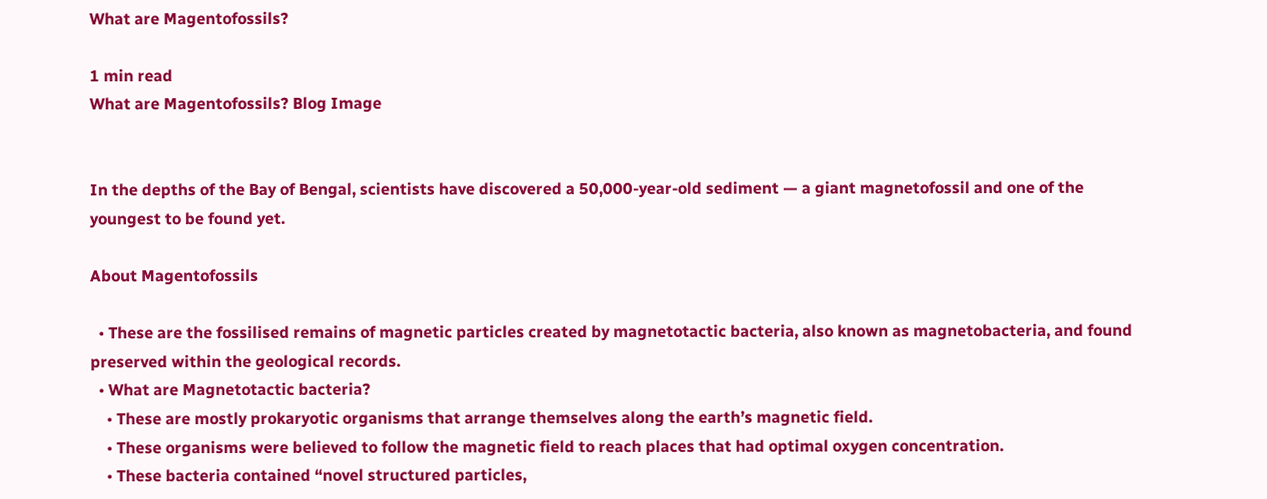What are Magentofossils?

1 min read
What are Magentofossils? Blog Image


In the depths of the Bay of Bengal, scientists have discovered a 50,000-year-old sediment — a giant magnetofossil and one of the youngest to be found yet.

About Magentofossils

  • These are the fossilised remains of magnetic particles created by magnetotactic bacteria, also known as magnetobacteria, and found preserved within the geological records.
  • What are Magnetotactic bacteria?
    • These are mostly prokaryotic organisms that arrange themselves along the earth’s magnetic field.
    • These organisms were believed to follow the magnetic field to reach places that had optimal oxygen concentration.
    • These bacteria contained “novel structured particles,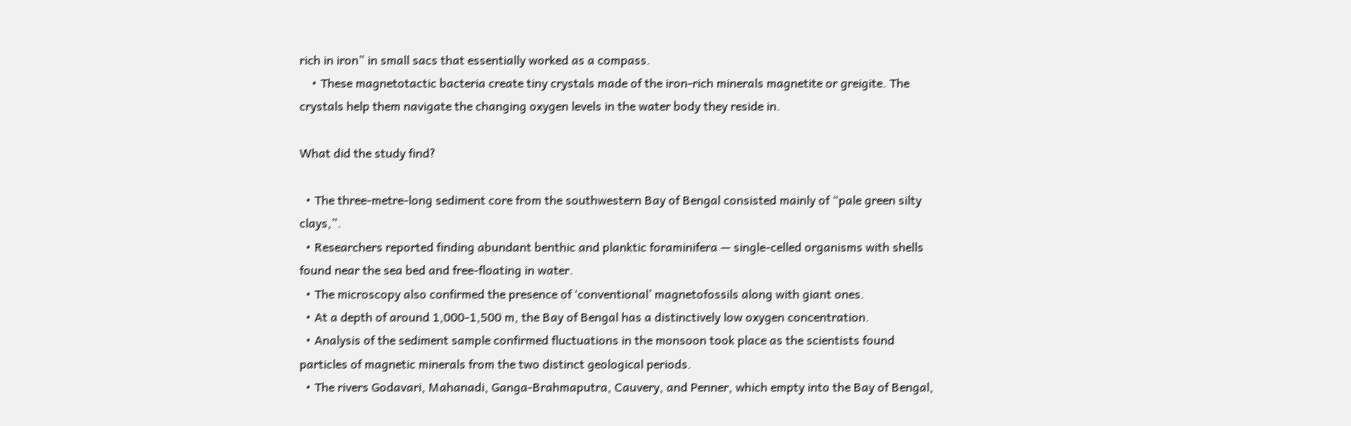rich in iron” in small sacs that essentially worked as a compass.
    • These magnetotactic bacteria create tiny crystals made of the iron-rich minerals magnetite or greigite. The crystals help them navigate the changing oxygen levels in the water body they reside in.

What did the study find?

  • The three-metre-long sediment core from the southwestern Bay of Bengal consisted mainly of “pale green silty clays,”.
  • Researchers reported finding abundant benthic and planktic foraminifera — single-celled organisms with shells found near the sea bed and free-floating in water.
  • The microscopy also confirmed the presence of ‘conventional’ magnetofossils along with giant ones.
  • At a depth of around 1,000-1,500 m, the Bay of Bengal has a distinctively low oxygen concentration.
  • Analysis of the sediment sample confirmed fluctuations in the monsoon took place as the scientists found particles of magnetic minerals from the two distinct geological periods.
  • The rivers Godavari, Mahanadi, Ganga-Brahmaputra, Cauvery, and Penner, which empty into the Bay of Bengal,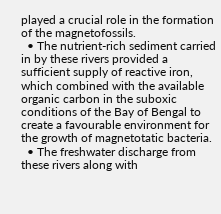played a crucial role in the formation of the magnetofossils.
  • The nutrient-rich sediment carried in by these rivers provided a sufficient supply of reactive iron, which combined with the available organic carbon in the suboxic conditions of the Bay of Bengal to create a favourable environment for the growth of magnetotatic bacteria.
  • The freshwater discharge from these rivers along with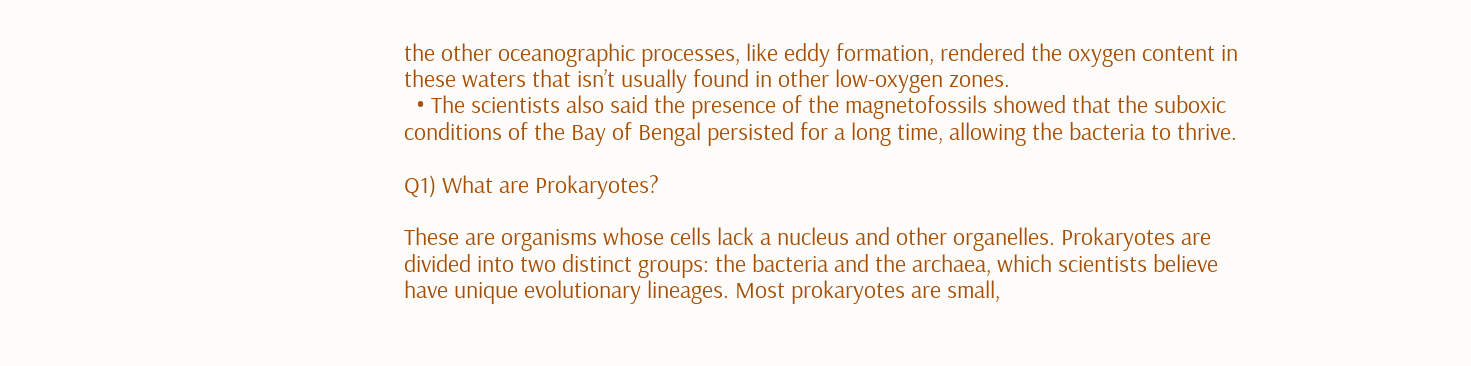the other oceanographic processes, like eddy formation, rendered the oxygen content in these waters that isn’t usually found in other low-oxygen zones.
  • The scientists also said the presence of the magnetofossils showed that the suboxic conditions of the Bay of Bengal persisted for a long time, allowing the bacteria to thrive.

Q1) What are Prokaryotes?

These are organisms whose cells lack a nucleus and other organelles. Prokaryotes are divided into two distinct groups: the bacteria and the archaea, which scientists believe have unique evolutionary lineages. Most prokaryotes are small,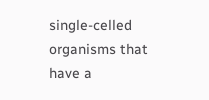single-celled organisms that have a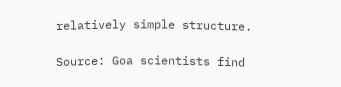relatively simple structure.

Source: Goa scientists find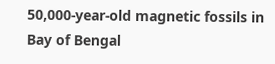50,000-year-old magnetic fossils in Bay of Bengal